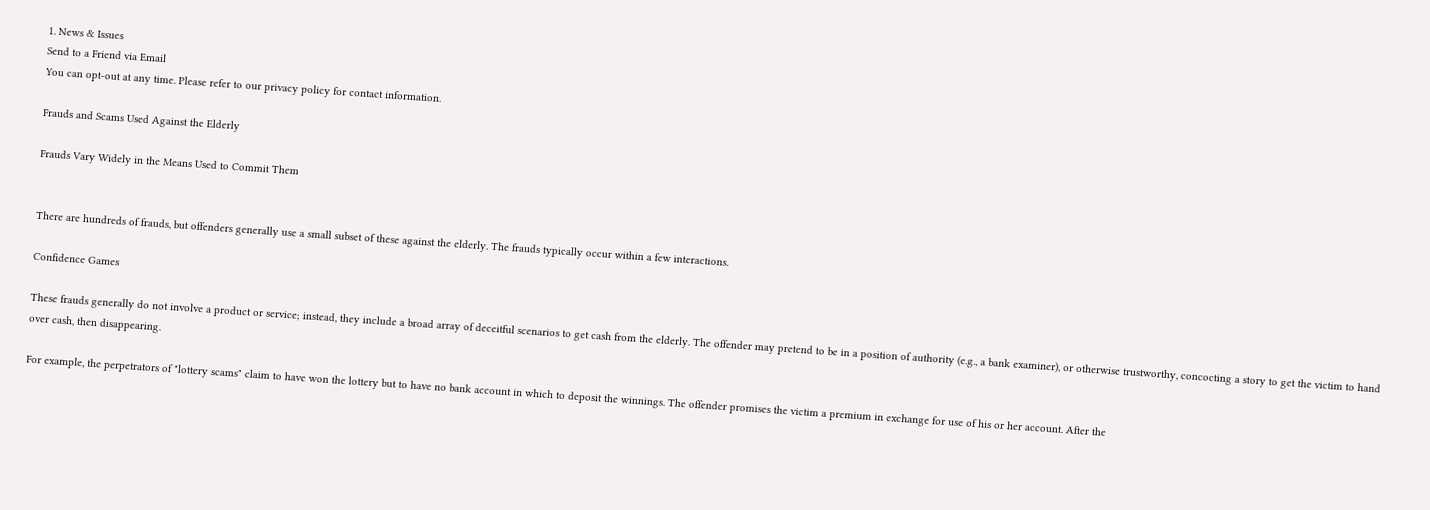1. News & Issues
Send to a Friend via Email
You can opt-out at any time. Please refer to our privacy policy for contact information.

Frauds and Scams Used Against the Elderly

Frauds Vary Widely in the Means Used to Commit Them


There are hundreds of frauds, but offenders generally use a small subset of these against the elderly. The frauds typically occur within a few interactions.

Confidence Games

These frauds generally do not involve a product or service; instead, they include a broad array of deceitful scenarios to get cash from the elderly. The offender may pretend to be in a position of authority (e.g., a bank examiner), or otherwise trustworthy, concocting a story to get the victim to hand over cash, then disappearing.

For example, the perpetrators of "lottery scams" claim to have won the lottery but to have no bank account in which to deposit the winnings. The offender promises the victim a premium in exchange for use of his or her account. After the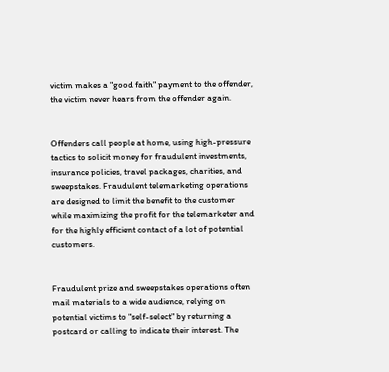victim makes a "good faith" payment to the offender, the victim never hears from the offender again.


Offenders call people at home, using high-pressure tactics to solicit money for fraudulent investments, insurance policies, travel packages, charities, and sweepstakes. Fraudulent telemarketing operations are designed to limit the benefit to the customer while maximizing the profit for the telemarketer and for the highly efficient contact of a lot of potential customers.


Fraudulent prize and sweepstakes operations often mail materials to a wide audience, relying on potential victims to "self-select" by returning a postcard or calling to indicate their interest. The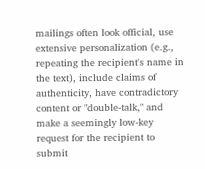mailings often look official, use extensive personalization (e.g., repeating the recipient's name in the text), include claims of authenticity, have contradictory content or "double-talk," and make a seemingly low-key request for the recipient to submit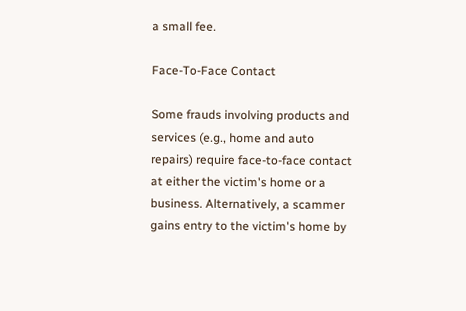a small fee.

Face-To-Face Contact

Some frauds involving products and services (e.g., home and auto repairs) require face-to-face contact at either the victim's home or a business. Alternatively, a scammer gains entry to the victim's home by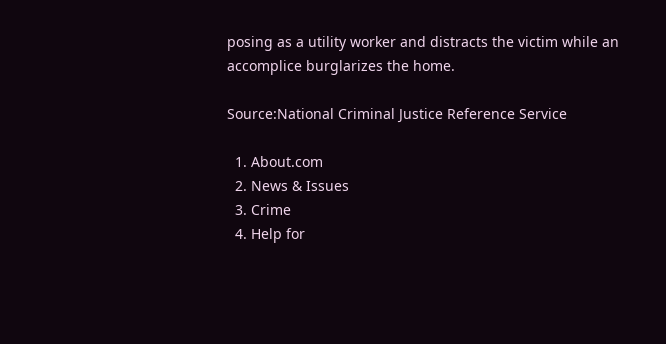posing as a utility worker and distracts the victim while an accomplice burglarizes the home.

Source:National Criminal Justice Reference Service

  1. About.com
  2. News & Issues
  3. Crime
  4. Help for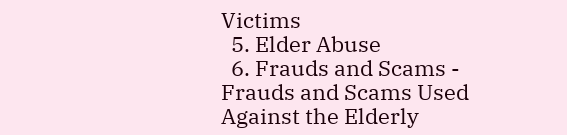Victims
  5. Elder Abuse
  6. Frauds and Scams - Frauds and Scams Used Against the Elderly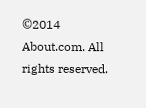©2014 About.com. All rights reserved.